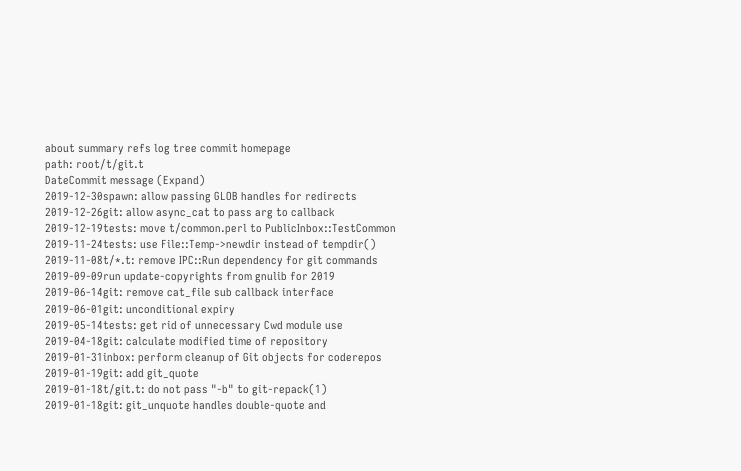about summary refs log tree commit homepage
path: root/t/git.t
DateCommit message (Expand)
2019-12-30spawn: allow passing GLOB handles for redirects
2019-12-26git: allow async_cat to pass arg to callback
2019-12-19tests: move t/common.perl to PublicInbox::TestCommon
2019-11-24tests: use File::Temp->newdir instead of tempdir()
2019-11-08t/*.t: remove IPC::Run dependency for git commands
2019-09-09run update-copyrights from gnulib for 2019
2019-06-14git: remove cat_file sub callback interface
2019-06-01git: unconditional expiry
2019-05-14tests: get rid of unnecessary Cwd module use
2019-04-18git: calculate modified time of repository
2019-01-31inbox: perform cleanup of Git objects for coderepos
2019-01-19git: add git_quote
2019-01-18t/git.t: do not pass "-b" to git-repack(1)
2019-01-18git: git_unquote handles double-quote and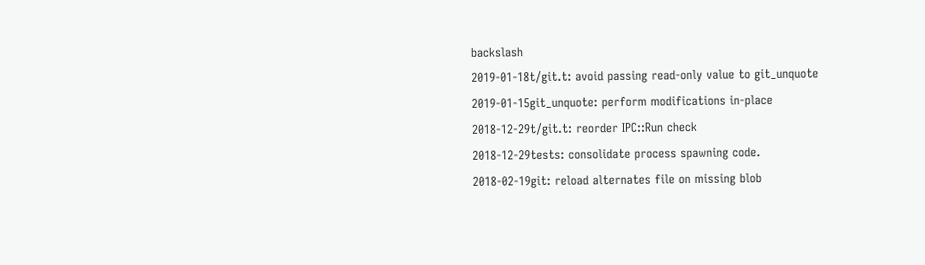backslash
2019-01-18t/git.t: avoid passing read-only value to git_unquote
2019-01-15git_unquote: perform modifications in-place
2018-12-29t/git.t: reorder IPC::Run check
2018-12-29tests: consolidate process spawning code.
2018-02-19git: reload alternates file on missing blob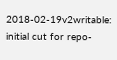2018-02-19v2writable: initial cut for repo-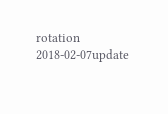rotation
2018-02-07update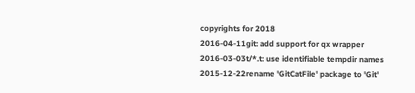copyrights for 2018
2016-04-11git: add support for qx wrapper
2016-03-03t/*.t: use identifiable tempdir names
2015-12-22rename 'GitCatFile' package to 'Git'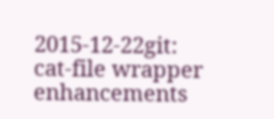2015-12-22git: cat-file wrapper enhancements